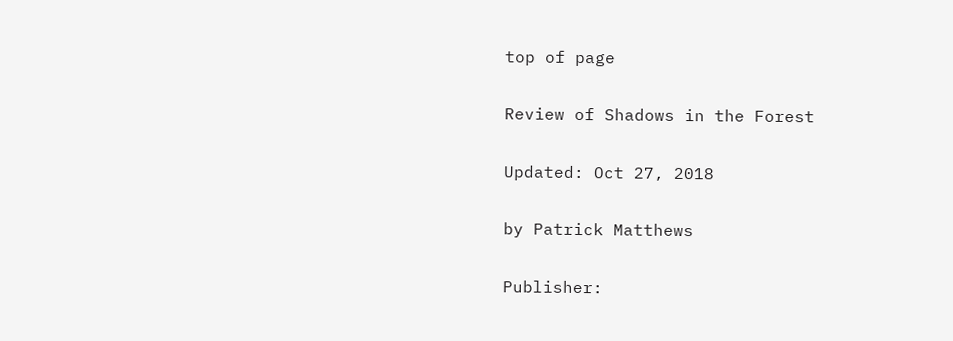top of page

Review of Shadows in the Forest

Updated: Oct 27, 2018

by Patrick Matthews

Publisher: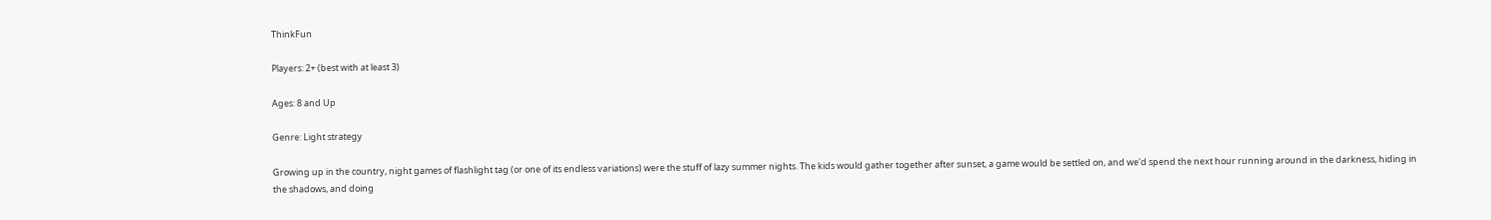ThinkFun

Players: 2+ (best with at least 3)

Ages: 8 and Up

Genre: Light strategy

Growing up in the country, night games of flashlight tag (or one of its endless variations) were the stuff of lazy summer nights. The kids would gather together after sunset, a game would be settled on, and we'd spend the next hour running around in the darkness, hiding in the shadows, and doing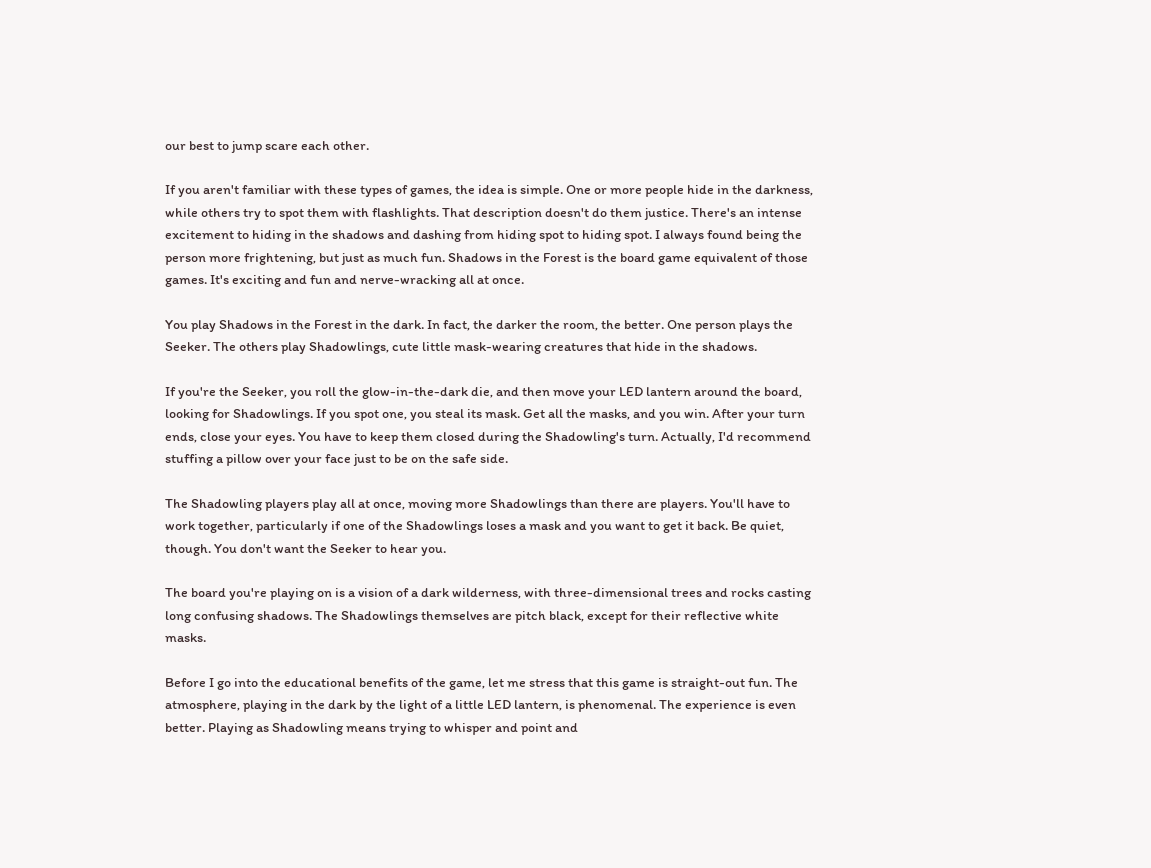our best to jump scare each other.

If you aren't familiar with these types of games, the idea is simple. One or more people hide in the darkness, while others try to spot them with flashlights. That description doesn't do them justice. There's an intense excitement to hiding in the shadows and dashing from hiding spot to hiding spot. I always found being the person more frightening, but just as much fun. Shadows in the Forest is the board game equivalent of those games. It's exciting and fun and nerve-wracking all at once.

You play Shadows in the Forest in the dark. In fact, the darker the room, the better. One person plays the Seeker. The others play Shadowlings, cute little mask-wearing creatures that hide in the shadows.

If you're the Seeker, you roll the glow-in-the-dark die, and then move your LED lantern around the board, looking for Shadowlings. If you spot one, you steal its mask. Get all the masks, and you win. After your turn ends, close your eyes. You have to keep them closed during the Shadowling's turn. Actually, I'd recommend stuffing a pillow over your face just to be on the safe side.

The Shadowling players play all at once, moving more Shadowlings than there are players. You'll have to work together, particularly if one of the Shadowlings loses a mask and you want to get it back. Be quiet, though. You don't want the Seeker to hear you.

The board you're playing on is a vision of a dark wilderness, with three-dimensional trees and rocks casting long confusing shadows. The Shadowlings themselves are pitch black, except for their reflective white masks.

Before I go into the educational benefits of the game, let me stress that this game is straight-out fun. The atmosphere, playing in the dark by the light of a little LED lantern, is phenomenal. The experience is even better. Playing as Shadowling means trying to whisper and point and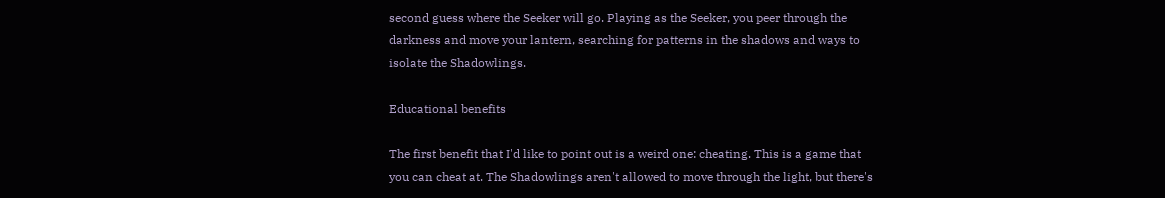second guess where the Seeker will go. Playing as the Seeker, you peer through the darkness and move your lantern, searching for patterns in the shadows and ways to isolate the Shadowlings.

Educational benefits

The first benefit that I'd like to point out is a weird one: cheating. This is a game that you can cheat at. The Shadowlings aren't allowed to move through the light, but there's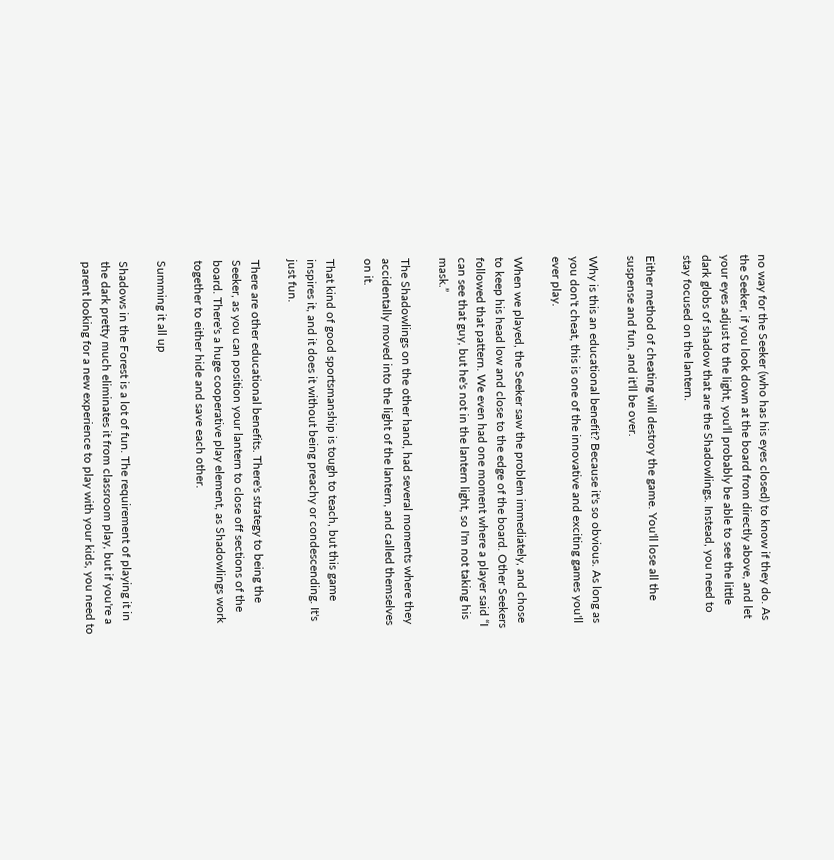no way for the Seeker (who has his eyes closed) to know if they do. As the Seeker, if you look down at the board from directly above, and let your eyes adjust to the light, you'll probably be able to see the little dark globs of shadow that are the Shadowlings. Instead, you need to stay focused on the lantern.

Either method of cheating will destroy the game. You'll lose all the suspense and fun, and it'll be over.

Why is this an educational benefit? Because it's so obvious. As long as you don't cheat, this is one of the innovative and exciting games you'll ever play.

When we played, the Seeker saw the problem immediately, and chose to keep his head low and close to the edge of the board. Other Seekers followed that pattern. We even had one moment where a player said “I can see that guy, but he's not in the lantern light, so I'm not taking his mask.”

The Shadowlings on the other hand, had several moments where they accidentally moved into the light of the lantern, and called themselves on it.

That kind of good sportsmanship is tough to teach, but this game inspires it, and it does it without being preachy or condescending. It's just fun.

There are other educational benefits. There's strategy to being the Seeker, as you can position your lantern to close off sections of the board. There's a huge cooperative play element, as Shadowlings work together to either hide and save each other.

Summing it all up

Shadows in the Forest is a lot of fun. The requirement of playing it in the dark pretty much eliminates it from classroom play, but if you're a parent looking for a new experience to play with your kids, you need to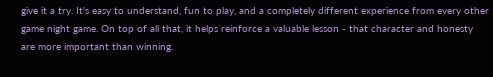give it a try. It's easy to understand, fun to play, and a completely different experience from every other game night game. On top of all that, it helps reinforce a valuable lesson - that character and honesty are more important than winning.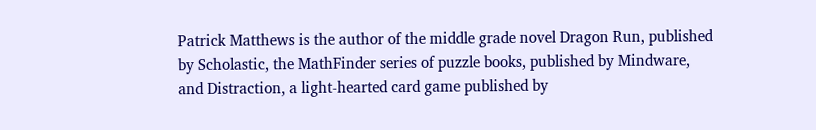Patrick Matthews is the author of the middle grade novel Dragon Run, published by Scholastic, the MathFinder series of puzzle books, published by Mindware, and Distraction, a light-hearted card game published by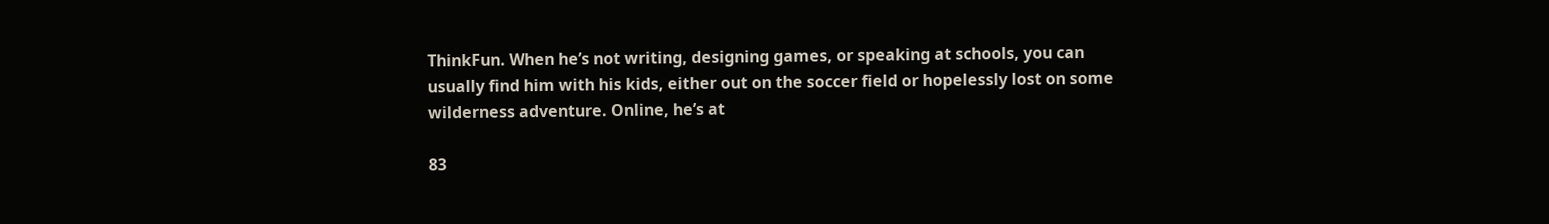ThinkFun. When he’s not writing, designing games, or speaking at schools, you can usually find him with his kids, either out on the soccer field or hopelessly lost on some wilderness adventure. Online, he’s at

83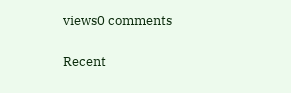views0 comments

Recent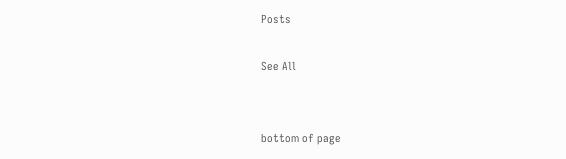Posts

See All


bottom of page